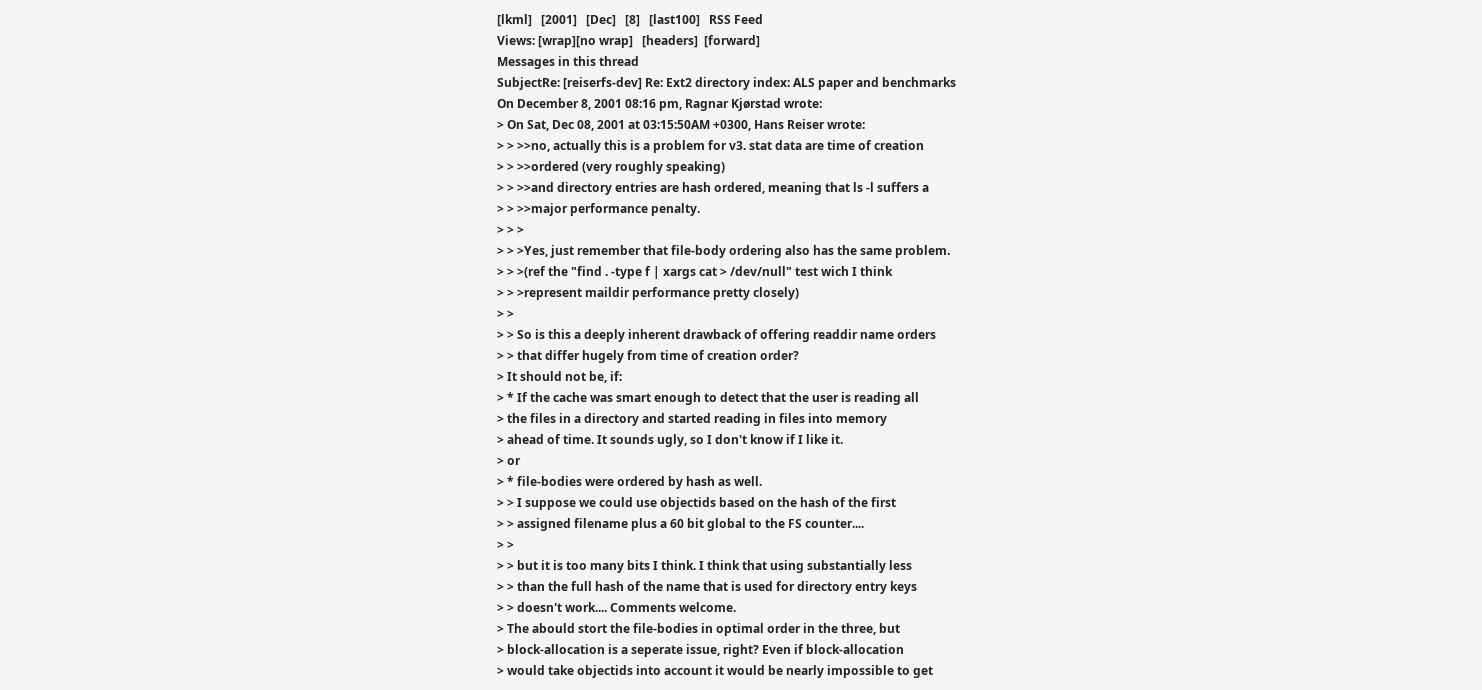[lkml]   [2001]   [Dec]   [8]   [last100]   RSS Feed
Views: [wrap][no wrap]   [headers]  [forward]
Messages in this thread
SubjectRe: [reiserfs-dev] Re: Ext2 directory index: ALS paper and benchmarks
On December 8, 2001 08:16 pm, Ragnar Kjørstad wrote:
> On Sat, Dec 08, 2001 at 03:15:50AM +0300, Hans Reiser wrote:
> > >>no, actually this is a problem for v3. stat data are time of creation
> > >>ordered (very roughly speaking)
> > >>and directory entries are hash ordered, meaning that ls -l suffers a
> > >>major performance penalty.
> > >
> > >Yes, just remember that file-body ordering also has the same problem.
> > >(ref the "find . -type f | xargs cat > /dev/null" test wich I think
> > >represent maildir performance pretty closely)
> >
> > So is this a deeply inherent drawback of offering readdir name orders
> > that differ hugely from time of creation order?
> It should not be, if:
> * If the cache was smart enough to detect that the user is reading all
> the files in a directory and started reading in files into memory
> ahead of time. It sounds ugly, so I don't know if I like it.
> or
> * file-bodies were ordered by hash as well.
> > I suppose we could use objectids based on the hash of the first
> > assigned filename plus a 60 bit global to the FS counter....
> >
> > but it is too many bits I think. I think that using substantially less
> > than the full hash of the name that is used for directory entry keys
> > doesn't work.... Comments welcome.
> The abould stort the file-bodies in optimal order in the three, but
> block-allocation is a seperate issue, right? Even if block-allocation
> would take objectids into account it would be nearly impossible to get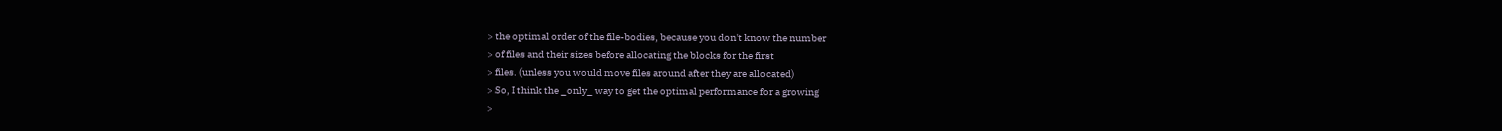> the optimal order of the file-bodies, because you don't know the number
> of files and their sizes before allocating the blocks for the first
> files. (unless you would move files around after they are allocated)
> So, I think the _only_ way to get the optimal performance for a growing
>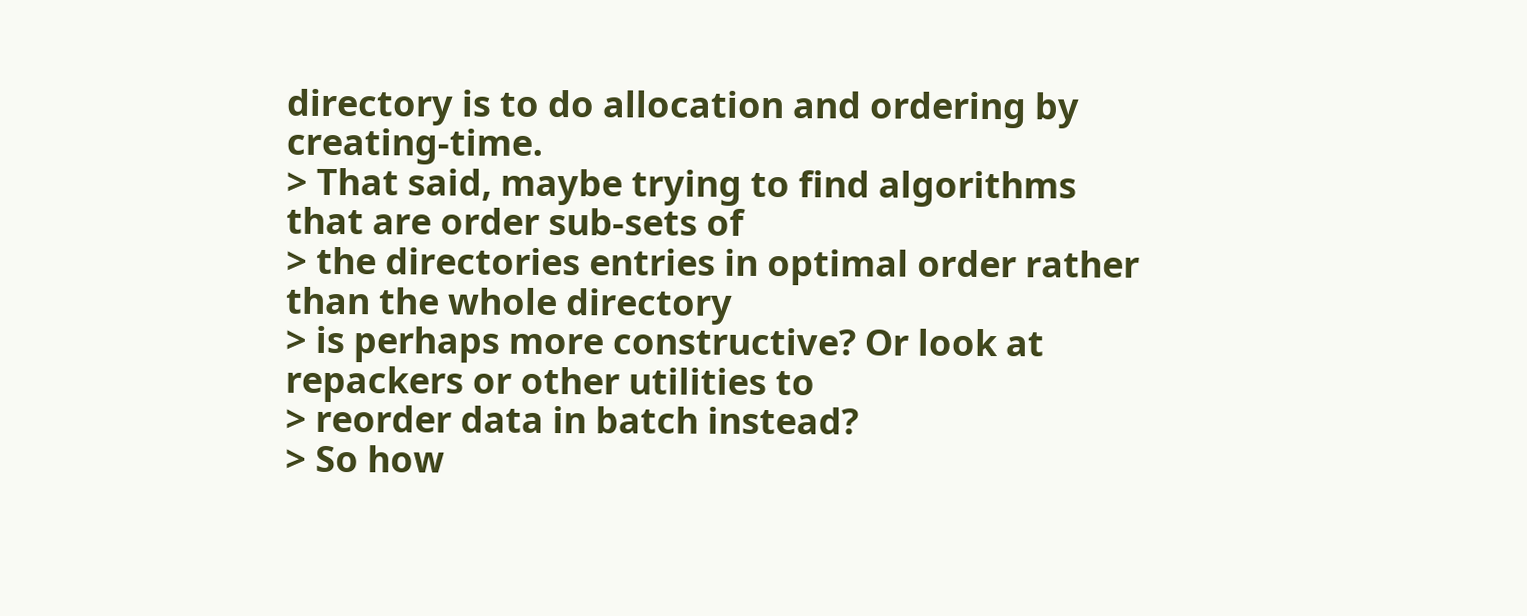directory is to do allocation and ordering by creating-time.
> That said, maybe trying to find algorithms that are order sub-sets of
> the directories entries in optimal order rather than the whole directory
> is perhaps more constructive? Or look at repackers or other utilities to
> reorder data in batch instead?
> So how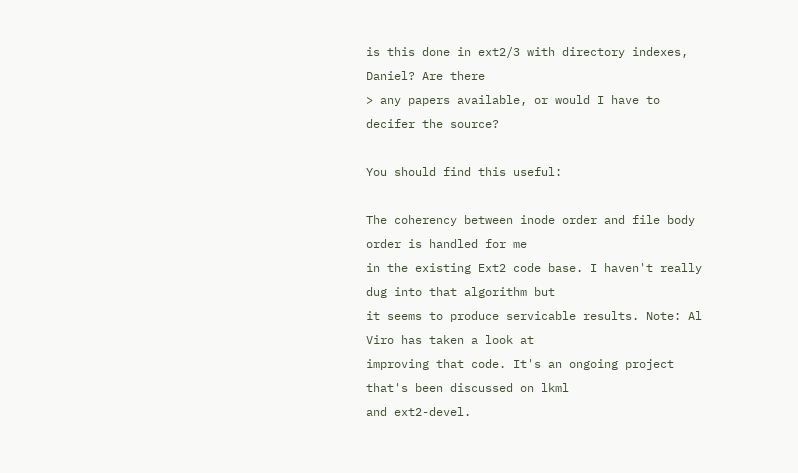is this done in ext2/3 with directory indexes, Daniel? Are there
> any papers available, or would I have to decifer the source?

You should find this useful:

The coherency between inode order and file body order is handled for me
in the existing Ext2 code base. I haven't really dug into that algorithm but
it seems to produce servicable results. Note: Al Viro has taken a look at
improving that code. It's an ongoing project that's been discussed on lkml
and ext2-devel.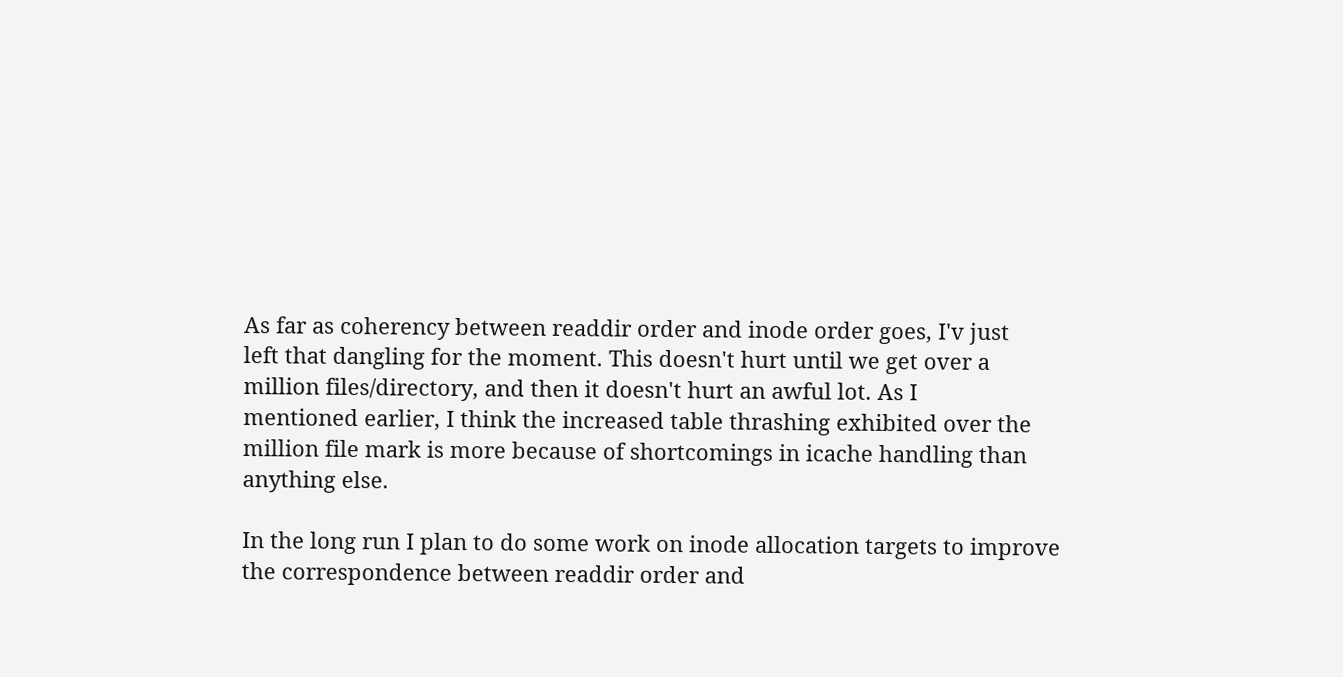As far as coherency between readdir order and inode order goes, I'v just
left that dangling for the moment. This doesn't hurt until we get over a
million files/directory, and then it doesn't hurt an awful lot. As I
mentioned earlier, I think the increased table thrashing exhibited over the
million file mark is more because of shortcomings in icache handling than
anything else.

In the long run I plan to do some work on inode allocation targets to improve
the correspondence between readdir order and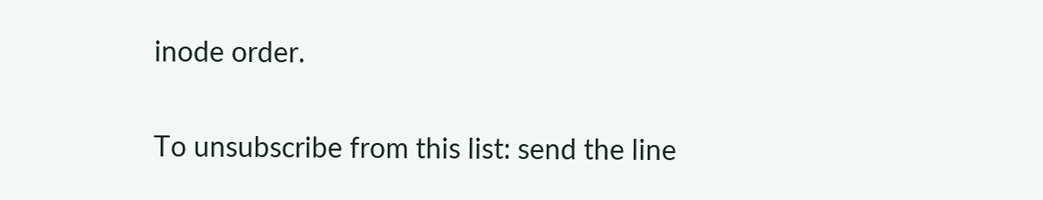inode order.

To unsubscribe from this list: send the line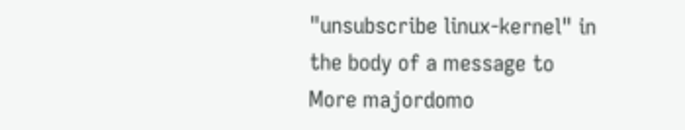"unsubscribe linux-kernel" in
the body of a message to
More majordomo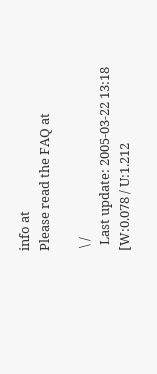info at
Please read the FAQ at

 \ /
  Last update: 2005-03-22 13:18    [W:0.078 / U:1.212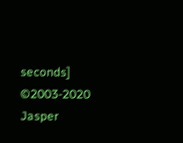seconds]
©2003-2020 Jasper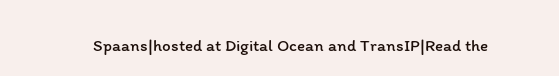Spaans|hosted at Digital Ocean and TransIP|Read the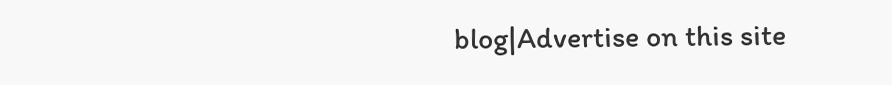blog|Advertise on this site